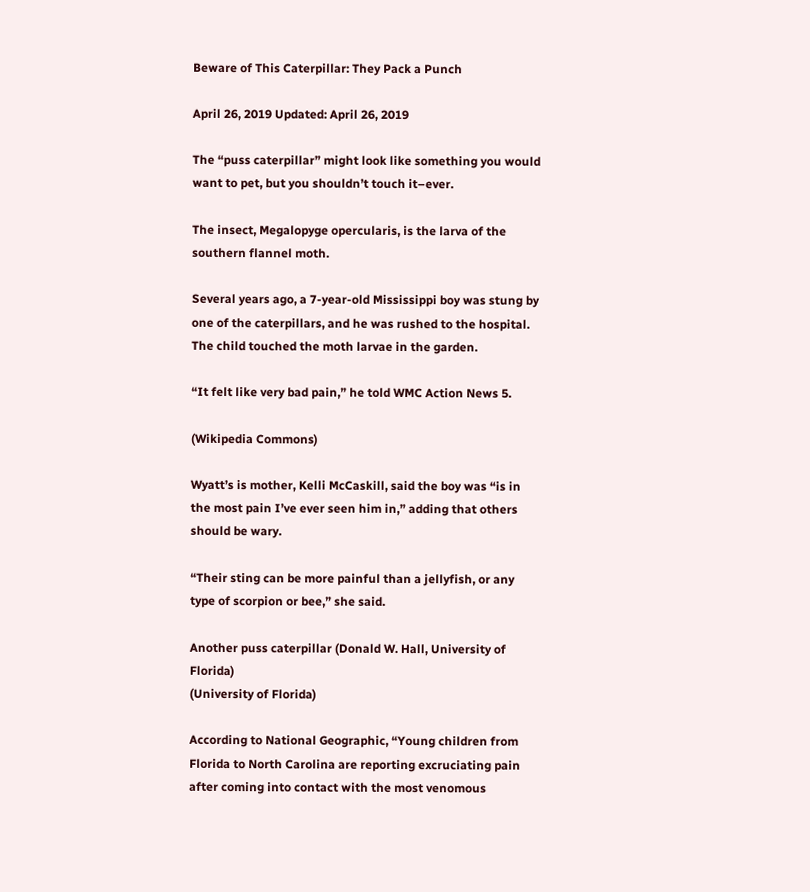Beware of This Caterpillar: They Pack a Punch

April 26, 2019 Updated: April 26, 2019

The “puss caterpillar” might look like something you would want to pet, but you shouldn’t touch it–ever.

The insect, Megalopyge opercularis, is the larva of the southern flannel moth.

Several years ago, a 7-year-old Mississippi boy was stung by one of the caterpillars, and he was rushed to the hospital. The child touched the moth larvae in the garden.

“It felt like very bad pain,” he told WMC Action News 5.

(Wikipedia Commons)

Wyatt’s is mother, Kelli McCaskill, said the boy was “is in the most pain I’ve ever seen him in,” adding that others should be wary.

“Their sting can be more painful than a jellyfish, or any type of scorpion or bee,” she said.

Another puss caterpillar (Donald W. Hall, University of Florida)
(University of Florida)

According to National Geographic, “Young children from Florida to North Carolina are reporting excruciating pain after coming into contact with the most venomous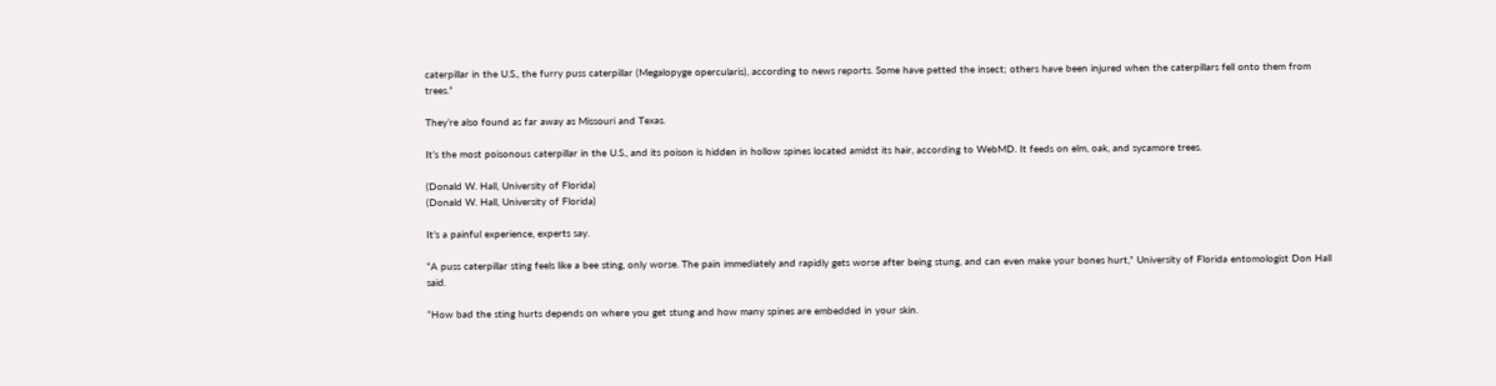caterpillar in the U.S., the furry puss caterpillar (Megalopyge opercularis), according to news reports. Some have petted the insect; others have been injured when the caterpillars fell onto them from trees.”

They’re also found as far away as Missouri and Texas.

It’s the most poisonous caterpillar in the U.S., and its poison is hidden in hollow spines located amidst its hair, according to WebMD. It feeds on elm, oak, and sycamore trees.

(Donald W. Hall, University of Florida)
(Donald W. Hall, University of Florida)

It’s a painful experience, experts say.

“A puss caterpillar sting feels like a bee sting, only worse. The pain immediately and rapidly gets worse after being stung, and can even make your bones hurt,” University of Florida entomologist Don Hall said.

“How bad the sting hurts depends on where you get stung and how many spines are embedded in your skin.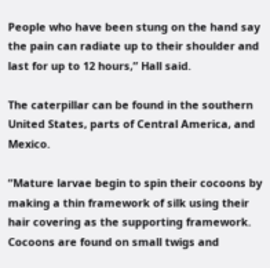People who have been stung on the hand say the pain can radiate up to their shoulder and last for up to 12 hours,” Hall said.

The caterpillar can be found in the southern United States, parts of Central America, and Mexico.

“Mature larvae begin to spin their cocoons by making a thin framework of silk using their hair covering as the supporting framework. Cocoons are found on small twigs and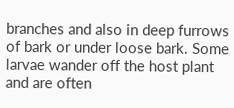branches and also in deep furrows of bark or under loose bark. Some larvae wander off the host plant and are often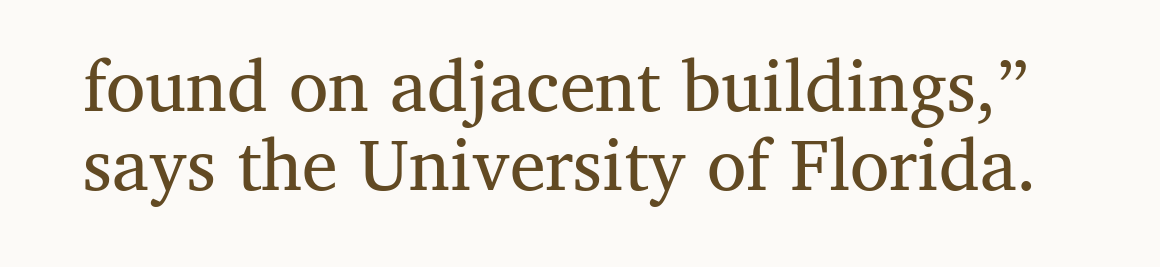found on adjacent buildings,” says the University of Florida.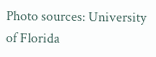Photo sources: University of Florida